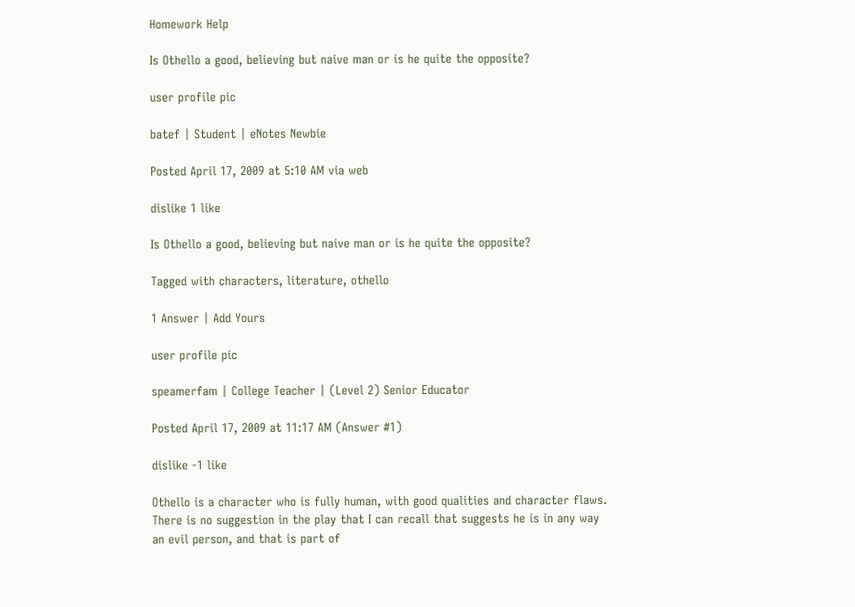Homework Help

Is Othello a good, believing but naive man or is he quite the opposite?

user profile pic

batef | Student | eNotes Newbie

Posted April 17, 2009 at 5:10 AM via web

dislike 1 like

Is Othello a good, believing but naive man or is he quite the opposite?

Tagged with characters, literature, othello

1 Answer | Add Yours

user profile pic

speamerfam | College Teacher | (Level 2) Senior Educator

Posted April 17, 2009 at 11:17 AM (Answer #1)

dislike -1 like

Othello is a character who is fully human, with good qualities and character flaws. There is no suggestion in the play that I can recall that suggests he is in any way an evil person, and that is part of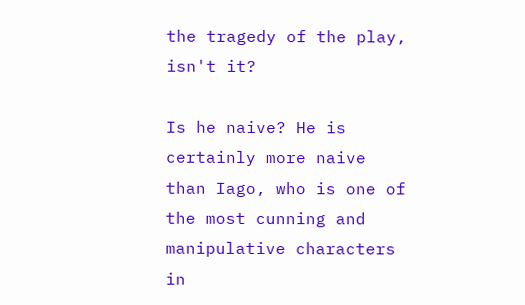the tragedy of the play, isn't it?

Is he naive? He is certainly more naive than Iago, who is one of the most cunning and manipulative characters in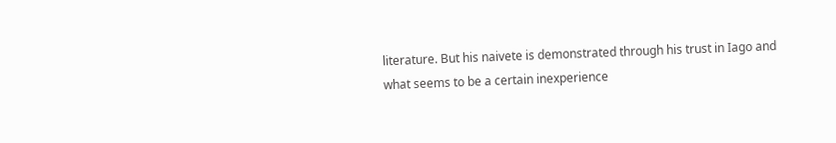literature. But his naivete is demonstrated through his trust in Iago and what seems to be a certain inexperience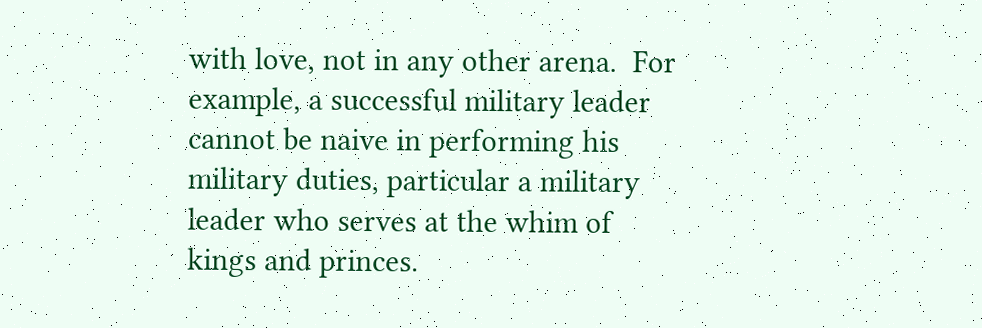with love, not in any other arena.  For example, a successful military leader cannot be naive in performing his military duties, particular a military leader who serves at the whim of kings and princes.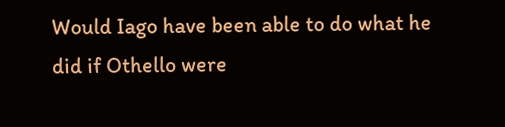Would Iago have been able to do what he did if Othello were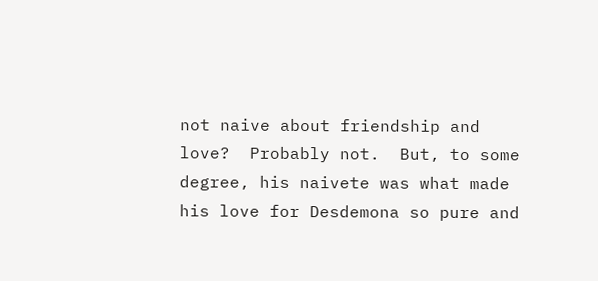not naive about friendship and love?  Probably not.  But, to some degree, his naivete was what made his love for Desdemona so pure and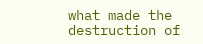what made the destruction of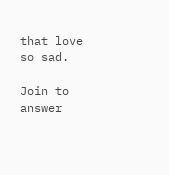that love so sad.

Join to answer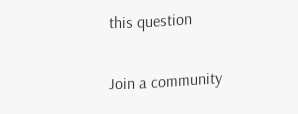this question

Join a community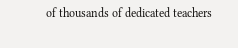of thousands of dedicated teachers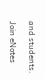and students.

Join eNotes